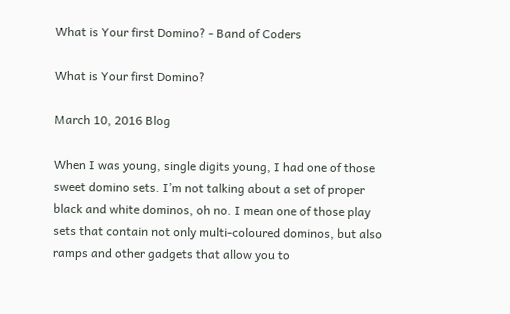What is Your first Domino? - Band of Coders

What is Your first Domino?

March 10, 2016 Blog

When I was young, single digits young, I had one of those sweet domino sets. I’m not talking about a set of proper black and white dominos, oh no. I mean one of those play sets that contain not only multi-coloured dominos, but also ramps and other gadgets that allow you to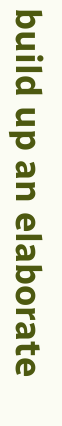build up an elaborate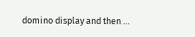domino display and then …